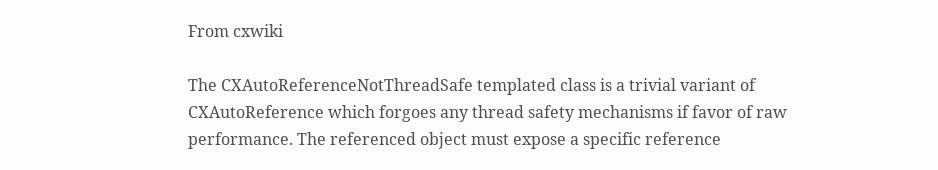From cxwiki

The CXAutoReferenceNotThreadSafe templated class is a trivial variant of CXAutoReference which forgoes any thread safety mechanisms if favor of raw performance. The referenced object must expose a specific reference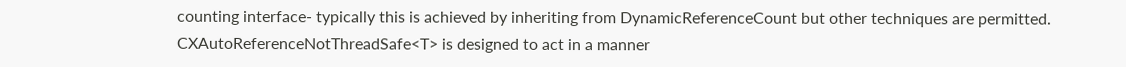counting interface- typically this is achieved by inheriting from DynamicReferenceCount but other techniques are permitted.
CXAutoReferenceNotThreadSafe<T> is designed to act in a manner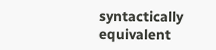syntactically equivalent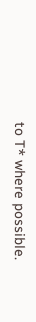to T* where possible.